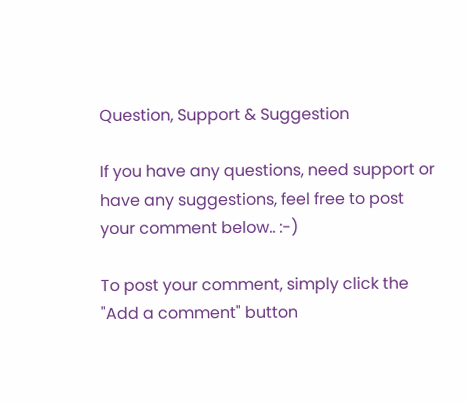Question, Support & Suggestion

If you have any questions, need support or have any suggestions, feel free to post your comment below.. :-)

To post your comment, simply click the "Add a comment" button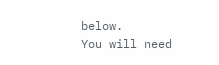below.
You will need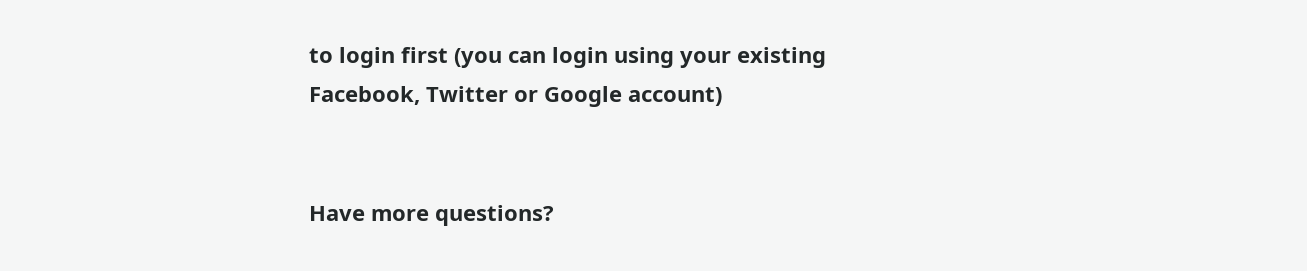to login first (you can login using your existing Facebook, Twitter or Google account)


Have more questions?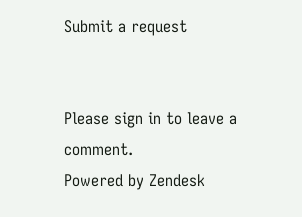Submit a request


Please sign in to leave a comment.
Powered by Zendesk